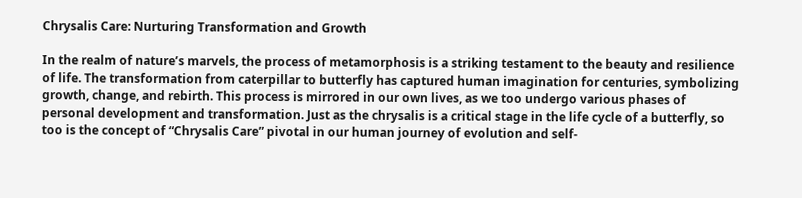Chrysalis Care: Nurturing Transformation and Growth

In the realm of nature’s marvels, the process of metamorphosis is a striking testament to the beauty and resilience of life. The transformation from caterpillar to butterfly has captured human imagination for centuries, symbolizing growth, change, and rebirth. This process is mirrored in our own lives, as we too undergo various phases of personal development and transformation. Just as the chrysalis is a critical stage in the life cycle of a butterfly, so too is the concept of “Chrysalis Care” pivotal in our human journey of evolution and self-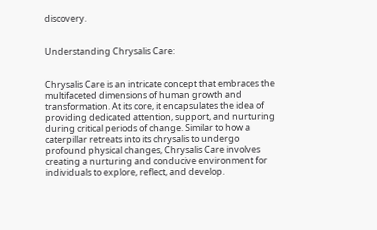discovery.


Understanding Chrysalis Care:


Chrysalis Care is an intricate concept that embraces the multifaceted dimensions of human growth and transformation. At its core, it encapsulates the idea of providing dedicated attention, support, and nurturing during critical periods of change. Similar to how a caterpillar retreats into its chrysalis to undergo profound physical changes, Chrysalis Care involves creating a nurturing and conducive environment for individuals to explore, reflect, and develop.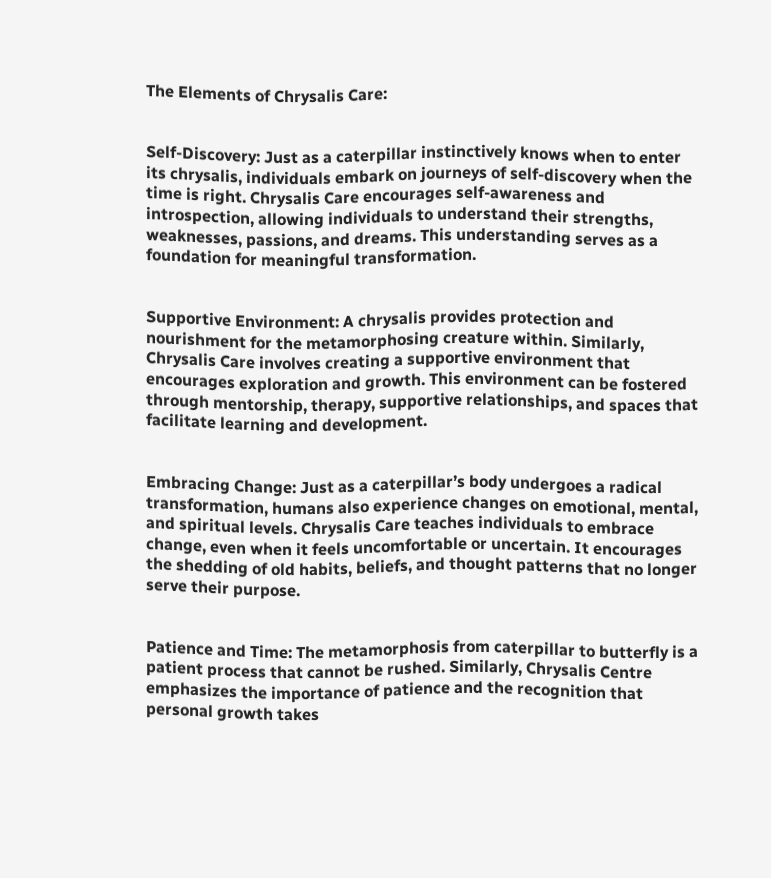The Elements of Chrysalis Care:


Self-Discovery: Just as a caterpillar instinctively knows when to enter its chrysalis, individuals embark on journeys of self-discovery when the time is right. Chrysalis Care encourages self-awareness and introspection, allowing individuals to understand their strengths, weaknesses, passions, and dreams. This understanding serves as a foundation for meaningful transformation.


Supportive Environment: A chrysalis provides protection and nourishment for the metamorphosing creature within. Similarly, Chrysalis Care involves creating a supportive environment that encourages exploration and growth. This environment can be fostered through mentorship, therapy, supportive relationships, and spaces that facilitate learning and development.


Embracing Change: Just as a caterpillar’s body undergoes a radical transformation, humans also experience changes on emotional, mental, and spiritual levels. Chrysalis Care teaches individuals to embrace change, even when it feels uncomfortable or uncertain. It encourages the shedding of old habits, beliefs, and thought patterns that no longer serve their purpose.


Patience and Time: The metamorphosis from caterpillar to butterfly is a patient process that cannot be rushed. Similarly, Chrysalis Centre emphasizes the importance of patience and the recognition that personal growth takes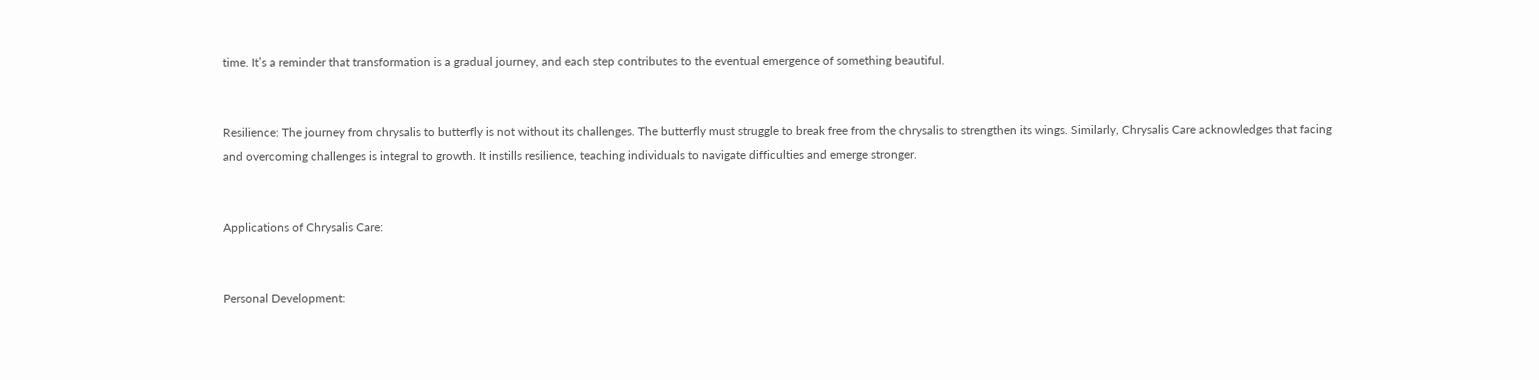time. It’s a reminder that transformation is a gradual journey, and each step contributes to the eventual emergence of something beautiful.


Resilience: The journey from chrysalis to butterfly is not without its challenges. The butterfly must struggle to break free from the chrysalis to strengthen its wings. Similarly, Chrysalis Care acknowledges that facing and overcoming challenges is integral to growth. It instills resilience, teaching individuals to navigate difficulties and emerge stronger.


Applications of Chrysalis Care:


Personal Development: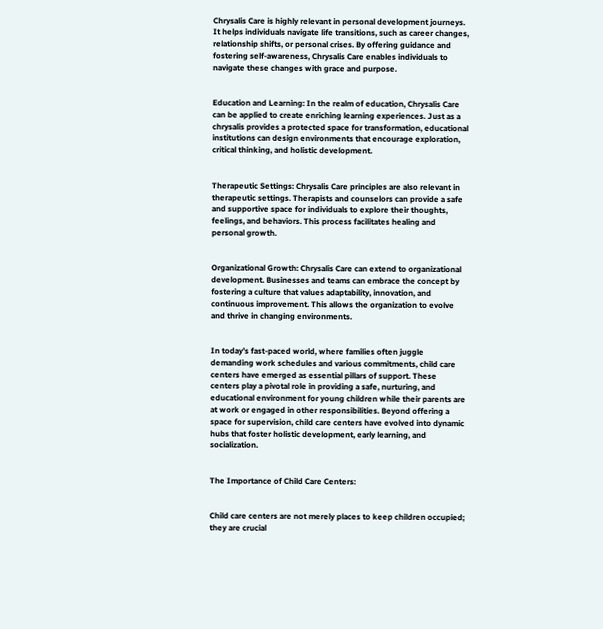Chrysalis Care is highly relevant in personal development journeys. It helps individuals navigate life transitions, such as career changes, relationship shifts, or personal crises. By offering guidance and fostering self-awareness, Chrysalis Care enables individuals to navigate these changes with grace and purpose.


Education and Learning: In the realm of education, Chrysalis Care can be applied to create enriching learning experiences. Just as a chrysalis provides a protected space for transformation, educational institutions can design environments that encourage exploration, critical thinking, and holistic development.


Therapeutic Settings: Chrysalis Care principles are also relevant in therapeutic settings. Therapists and counselors can provide a safe and supportive space for individuals to explore their thoughts, feelings, and behaviors. This process facilitates healing and personal growth.


Organizational Growth: Chrysalis Care can extend to organizational development. Businesses and teams can embrace the concept by fostering a culture that values adaptability, innovation, and continuous improvement. This allows the organization to evolve and thrive in changing environments.


In today’s fast-paced world, where families often juggle demanding work schedules and various commitments, child care centers have emerged as essential pillars of support. These centers play a pivotal role in providing a safe, nurturing, and educational environment for young children while their parents are at work or engaged in other responsibilities. Beyond offering a space for supervision, child care centers have evolved into dynamic hubs that foster holistic development, early learning, and socialization.


The Importance of Child Care Centers:


Child care centers are not merely places to keep children occupied; they are crucial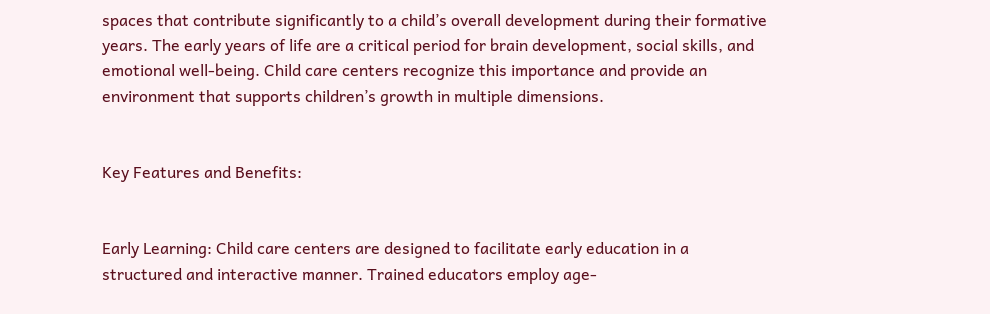spaces that contribute significantly to a child’s overall development during their formative years. The early years of life are a critical period for brain development, social skills, and emotional well-being. Child care centers recognize this importance and provide an environment that supports children’s growth in multiple dimensions.


Key Features and Benefits:


Early Learning: Child care centers are designed to facilitate early education in a structured and interactive manner. Trained educators employ age-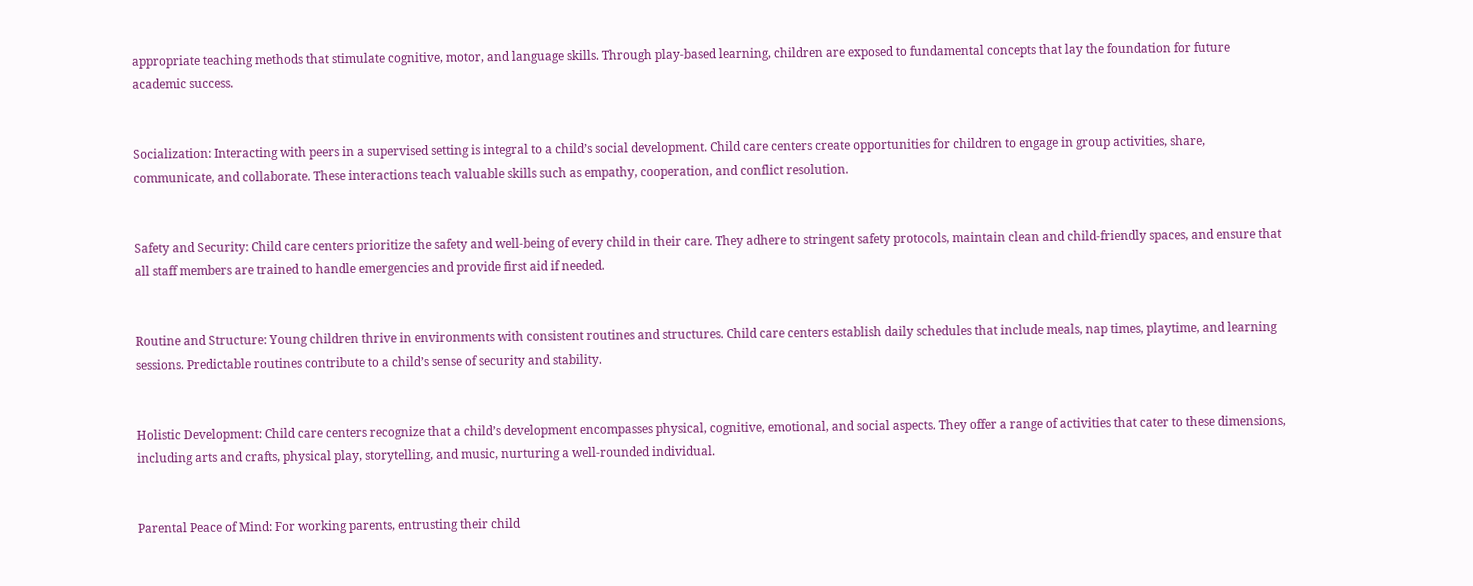appropriate teaching methods that stimulate cognitive, motor, and language skills. Through play-based learning, children are exposed to fundamental concepts that lay the foundation for future academic success.


Socialization: Interacting with peers in a supervised setting is integral to a child’s social development. Child care centers create opportunities for children to engage in group activities, share, communicate, and collaborate. These interactions teach valuable skills such as empathy, cooperation, and conflict resolution.


Safety and Security: Child care centers prioritize the safety and well-being of every child in their care. They adhere to stringent safety protocols, maintain clean and child-friendly spaces, and ensure that all staff members are trained to handle emergencies and provide first aid if needed.


Routine and Structure: Young children thrive in environments with consistent routines and structures. Child care centers establish daily schedules that include meals, nap times, playtime, and learning sessions. Predictable routines contribute to a child’s sense of security and stability.


Holistic Development: Child care centers recognize that a child’s development encompasses physical, cognitive, emotional, and social aspects. They offer a range of activities that cater to these dimensions, including arts and crafts, physical play, storytelling, and music, nurturing a well-rounded individual.


Parental Peace of Mind: For working parents, entrusting their child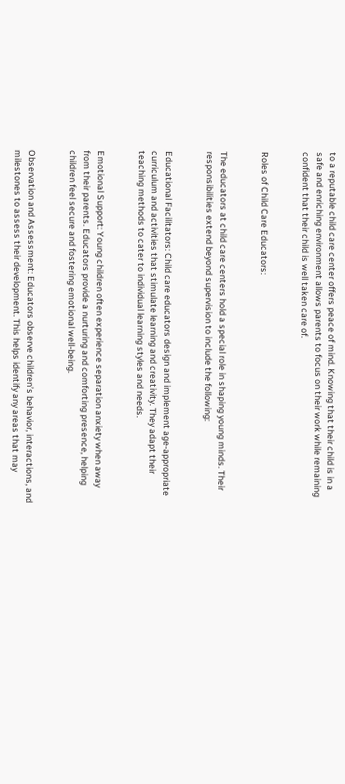to a reputable child care center offers peace of mind. Knowing that their child is in a safe and enriching environment allows parents to focus on their work while remaining confident that their child is well taken care of.


Roles of Child Care Educators:


The educators at child care centers hold a special role in shaping young minds. Their responsibilities extend beyond supervision to include the following:


Educational Facilitators: Child care educators design and implement age-appropriate curriculum and activities that stimulate learning and creativity. They adapt their teaching methods to cater to individual learning styles and needs.


Emotional Support: Young children often experience separation anxiety when away from their parents. Educators provide a nurturing and comforting presence, helping children feel secure and fostering emotional well-being.


Observation and Assessment: Educators observe children’s behavior, interactions, and milestones to assess their development. This helps identify any areas that may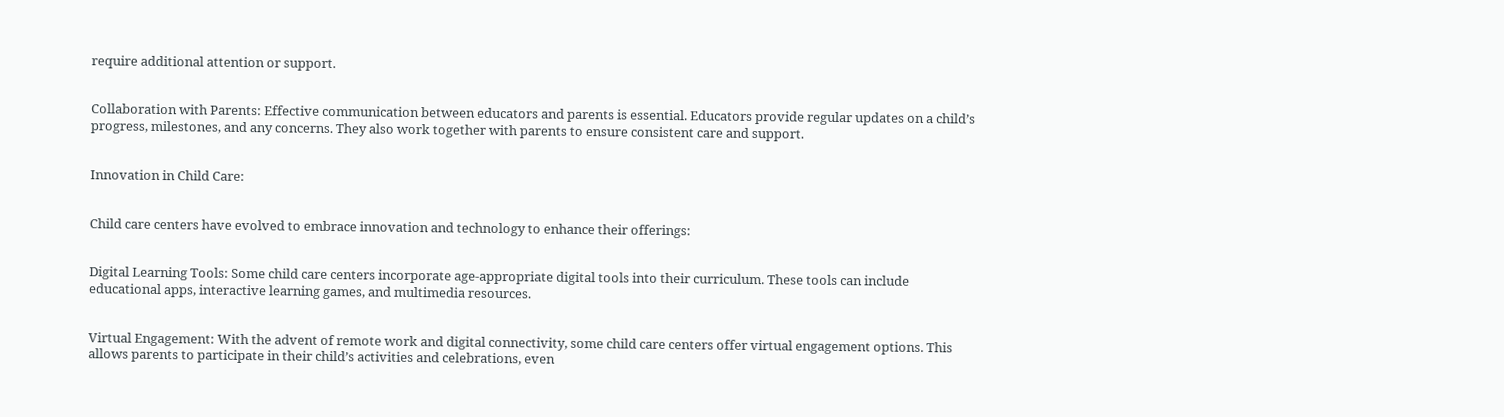require additional attention or support.


Collaboration with Parents: Effective communication between educators and parents is essential. Educators provide regular updates on a child’s progress, milestones, and any concerns. They also work together with parents to ensure consistent care and support.


Innovation in Child Care:


Child care centers have evolved to embrace innovation and technology to enhance their offerings:


Digital Learning Tools: Some child care centers incorporate age-appropriate digital tools into their curriculum. These tools can include educational apps, interactive learning games, and multimedia resources.


Virtual Engagement: With the advent of remote work and digital connectivity, some child care centers offer virtual engagement options. This allows parents to participate in their child’s activities and celebrations, even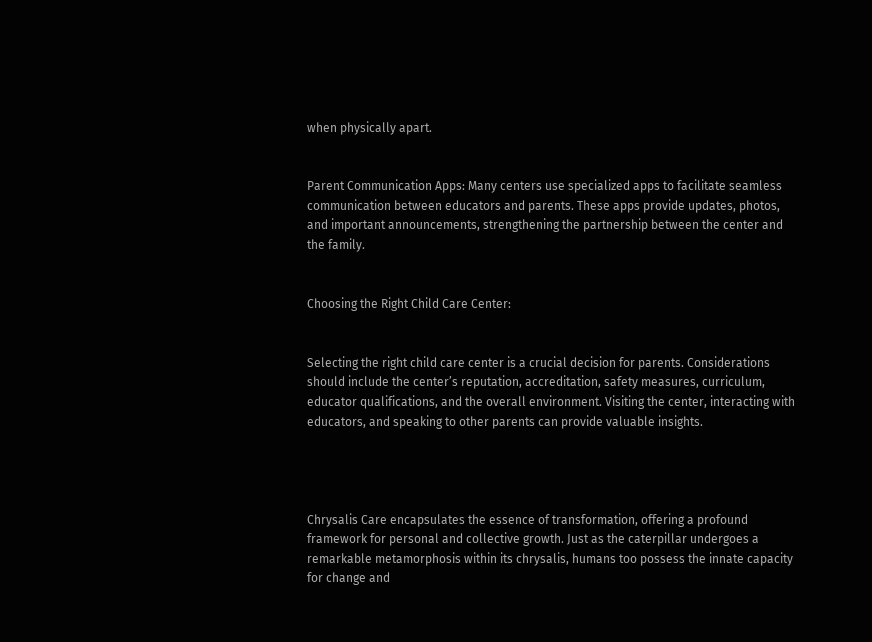when physically apart.


Parent Communication Apps: Many centers use specialized apps to facilitate seamless communication between educators and parents. These apps provide updates, photos, and important announcements, strengthening the partnership between the center and the family.


Choosing the Right Child Care Center:


Selecting the right child care center is a crucial decision for parents. Considerations should include the center’s reputation, accreditation, safety measures, curriculum, educator qualifications, and the overall environment. Visiting the center, interacting with educators, and speaking to other parents can provide valuable insights.




Chrysalis Care encapsulates the essence of transformation, offering a profound framework for personal and collective growth. Just as the caterpillar undergoes a remarkable metamorphosis within its chrysalis, humans too possess the innate capacity for change and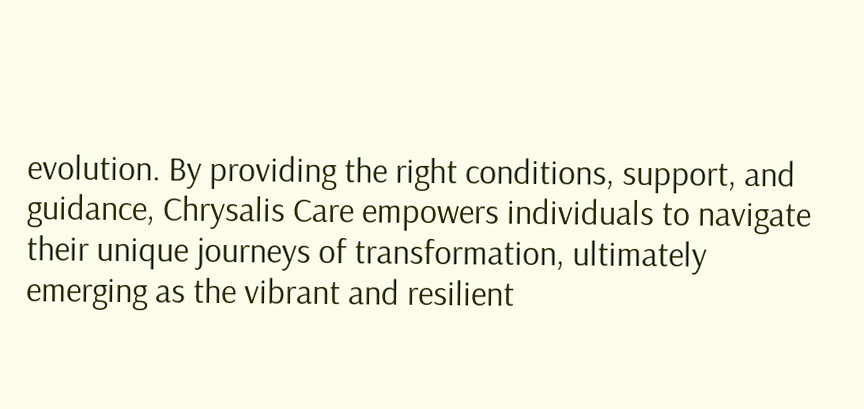evolution. By providing the right conditions, support, and guidance, Chrysalis Care empowers individuals to navigate their unique journeys of transformation, ultimately emerging as the vibrant and resilient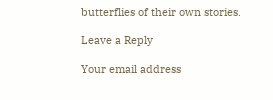butterflies of their own stories.

Leave a Reply

Your email address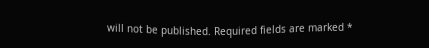will not be published. Required fields are marked *